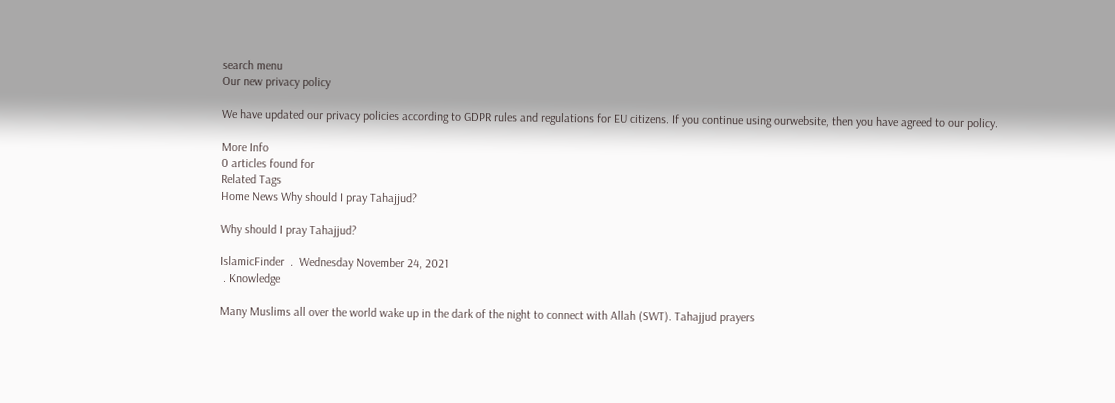search menu
Our new privacy policy

We have updated our privacy policies according to GDPR rules and regulations for EU citizens. If you continue using ourwebsite, then you have agreed to our policy.

More Info
0 articles found for
Related Tags
Home News Why should I pray Tahajjud?

Why should I pray Tahajjud?

IslamicFinder  .  Wednesday November 24, 2021
 . Knowledge

Many Muslims all over the world wake up in the dark of the night to connect with Allah (SWT). Tahajjud prayers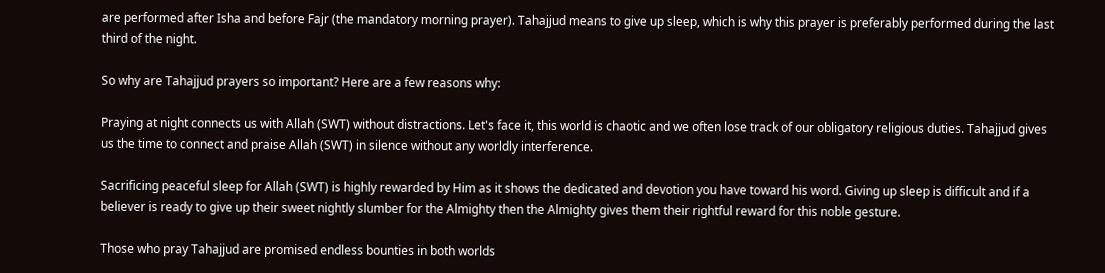are performed after Isha and before Fajr (the mandatory morning prayer). Tahajjud means to give up sleep, which is why this prayer is preferably performed during the last third of the night.

So why are Tahajjud prayers so important? Here are a few reasons why:

Praying at night connects us with Allah (SWT) without distractions. Let's face it, this world is chaotic and we often lose track of our obligatory religious duties. Tahajjud gives us the time to connect and praise Allah (SWT) in silence without any worldly interference.

Sacrificing peaceful sleep for Allah (SWT) is highly rewarded by Him as it shows the dedicated and devotion you have toward his word. Giving up sleep is difficult and if a believer is ready to give up their sweet nightly slumber for the Almighty then the Almighty gives them their rightful reward for this noble gesture.

Those who pray Tahajjud are promised endless bounties in both worlds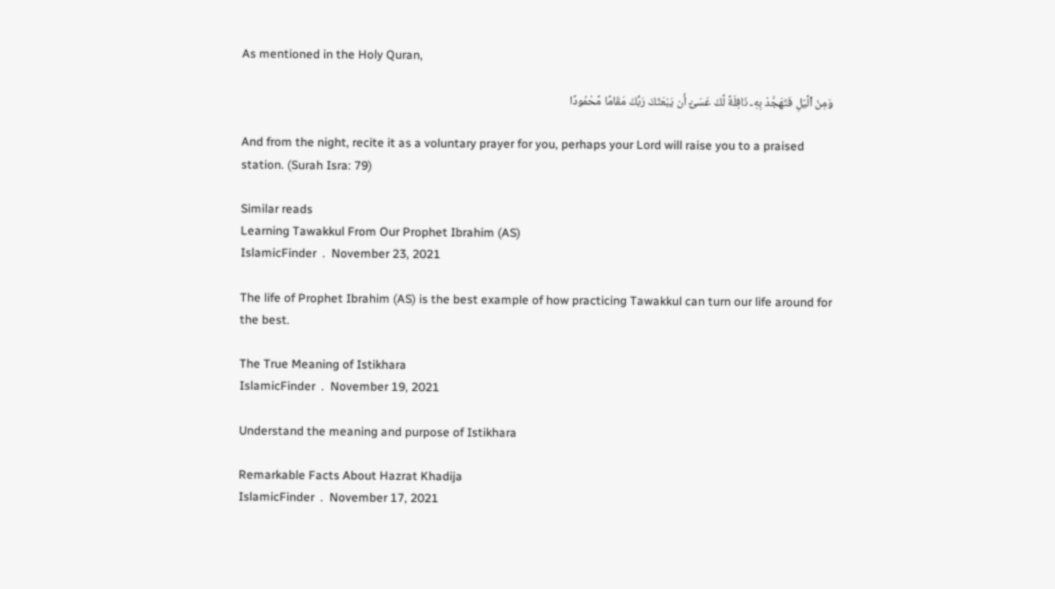As mentioned in the Holy Quran,

وَمِنَ ٱلَّيْلِ فَتَهَجَّدْ بِهِۦ نَافِلَةً لَّكَ عَسَىٰٓ أَن يَبْعَثَكَ رَبُّكَ مَقَامًا مَّحْمُودًا

And from the night, recite it as a voluntary prayer for you, perhaps your Lord will raise you to a praised station. (Surah Isra: 79)

Similar reads
Learning Tawakkul From Our Prophet Ibrahim (AS)
IslamicFinder  .  November 23, 2021

The life of Prophet Ibrahim (AS) is the best example of how practicing Tawakkul can turn our life around for the best.

The True Meaning of Istikhara
IslamicFinder  .  November 19, 2021

Understand the meaning and purpose of Istikhara

Remarkable Facts About Hazrat Khadija
IslamicFinder  .  November 17, 2021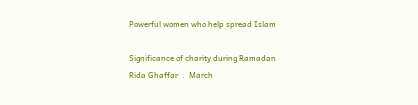Powerful women who help spread Islam

Significance of charity during Ramadan
Rida Ghaffar  .  March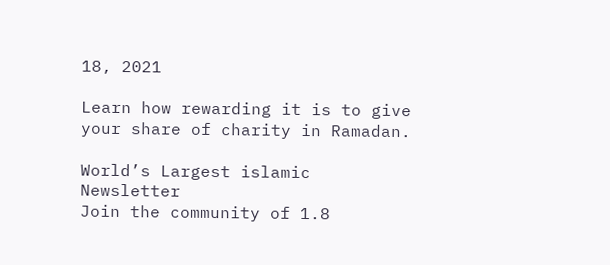18, 2021

Learn how rewarding it is to give your share of charity in Ramadan.

World’s Largest islamic Newsletter
Join the community of 1.8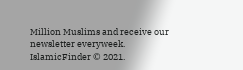Million Muslims and receive our newsletter everyweek.
IslamicFinder © 2021.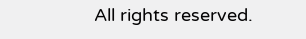All rights reserved.